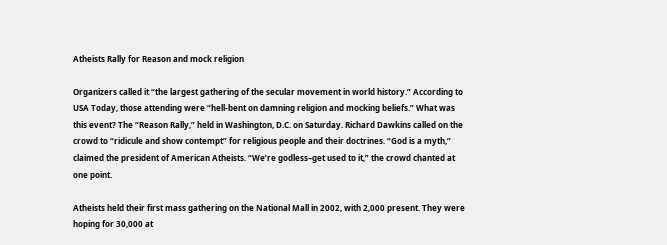Atheists Rally for Reason and mock religion

Organizers called it “the largest gathering of the secular movement in world history.” According to USA Today, those attending were “hell-bent on damning religion and mocking beliefs.” What was this event? The “Reason Rally,” held in Washington, D.C. on Saturday. Richard Dawkins called on the crowd to “ridicule and show contempt” for religious people and their doctrines. “God is a myth,” claimed the president of American Atheists. “We’re godless–get used to it,” the crowd chanted at one point.

Atheists held their first mass gathering on the National Mall in 2002, with 2,000 present. They were hoping for 30,000 at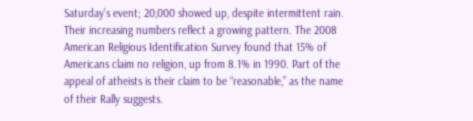Saturday’s event; 20,000 showed up, despite intermittent rain. Their increasing numbers reflect a growing pattern. The 2008 American Religious Identification Survey found that 15% of Americans claim no religion, up from 8.1% in 1990. Part of the appeal of atheists is their claim to be “reasonable,” as the name of their Rally suggests.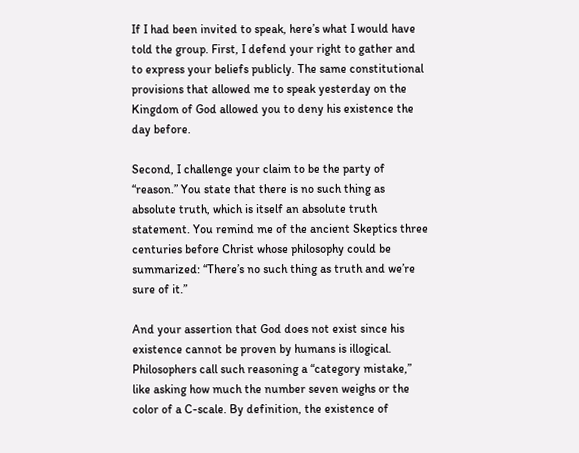If I had been invited to speak, here’s what I would have told the group. First, I defend your right to gather and to express your beliefs publicly. The same constitutional provisions that allowed me to speak yesterday on the Kingdom of God allowed you to deny his existence the day before.

Second, I challenge your claim to be the party of “reason.” You state that there is no such thing as absolute truth, which is itself an absolute truth statement. You remind me of the ancient Skeptics three centuries before Christ whose philosophy could be summarized: “There’s no such thing as truth and we’re sure of it.”

And your assertion that God does not exist since his existence cannot be proven by humans is illogical. Philosophers call such reasoning a “category mistake,” like asking how much the number seven weighs or the color of a C-scale. By definition, the existence of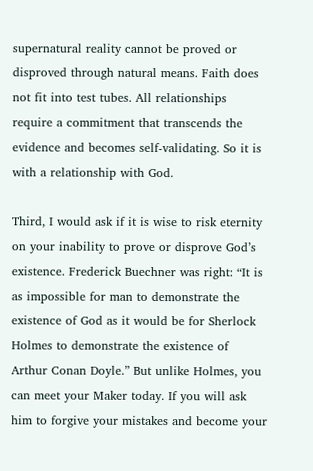supernatural reality cannot be proved or disproved through natural means. Faith does not fit into test tubes. All relationships require a commitment that transcends the evidence and becomes self-validating. So it is with a relationship with God.

Third, I would ask if it is wise to risk eternity on your inability to prove or disprove God’s existence. Frederick Buechner was right: “It is as impossible for man to demonstrate the existence of God as it would be for Sherlock Holmes to demonstrate the existence of Arthur Conan Doyle.” But unlike Holmes, you can meet your Maker today. If you will ask him to forgive your mistakes and become your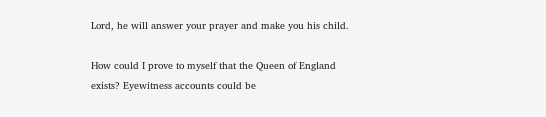Lord, he will answer your prayer and make you his child.

How could I prove to myself that the Queen of England exists? Eyewitness accounts could be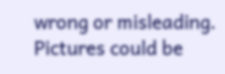wrong or misleading. Pictures could be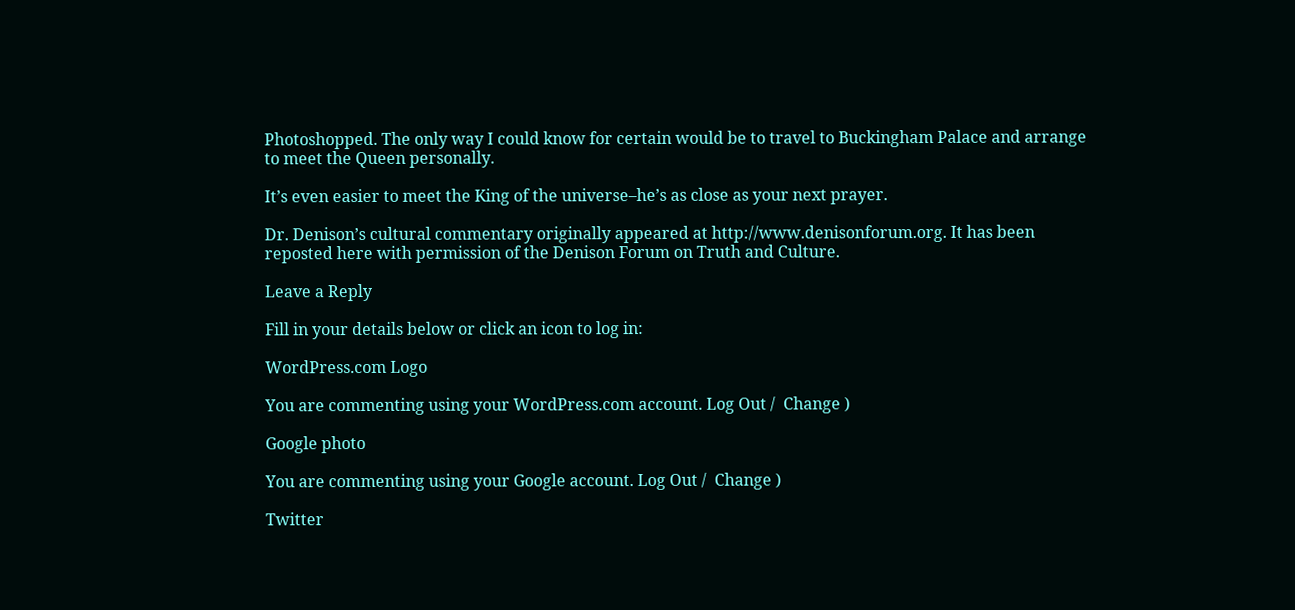Photoshopped. The only way I could know for certain would be to travel to Buckingham Palace and arrange to meet the Queen personally.

It’s even easier to meet the King of the universe–he’s as close as your next prayer.

Dr. Denison’s cultural commentary originally appeared at http://www.denisonforum.org. It has been reposted here with permission of the Denison Forum on Truth and Culture.

Leave a Reply

Fill in your details below or click an icon to log in:

WordPress.com Logo

You are commenting using your WordPress.com account. Log Out /  Change )

Google photo

You are commenting using your Google account. Log Out /  Change )

Twitter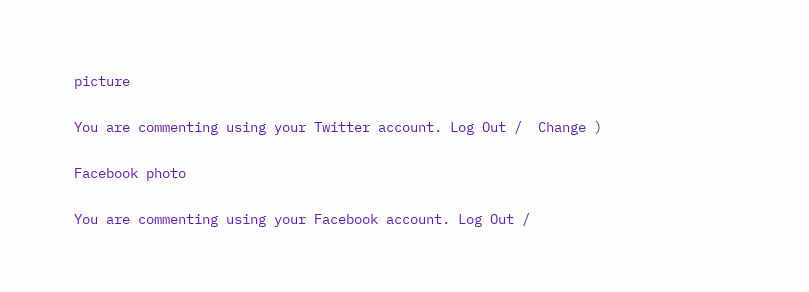picture

You are commenting using your Twitter account. Log Out /  Change )

Facebook photo

You are commenting using your Facebook account. Log Out /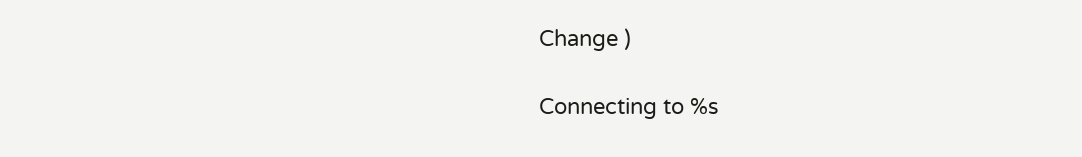Change )

Connecting to %s